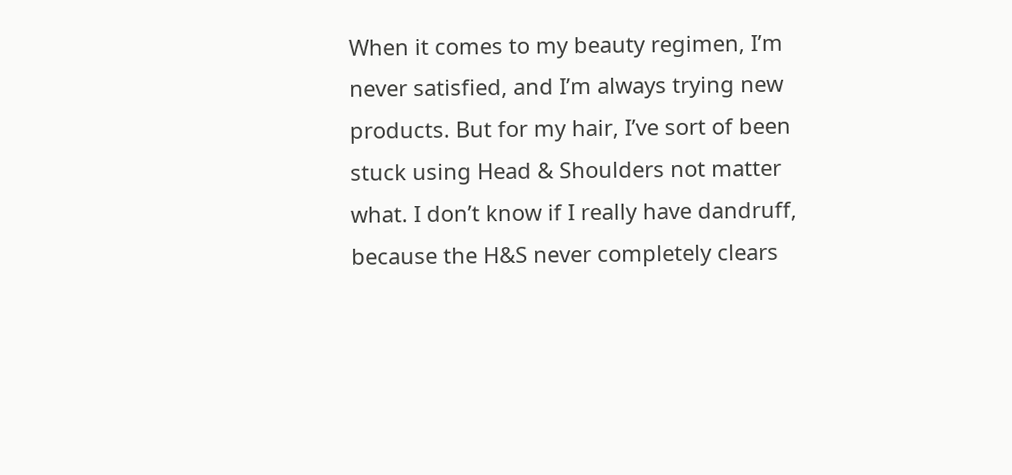When it comes to my beauty regimen, I’m never satisfied, and I’m always trying new products. But for my hair, I’ve sort of been stuck using Head & Shoulders not matter what. I don’t know if I really have dandruff, because the H&S never completely clears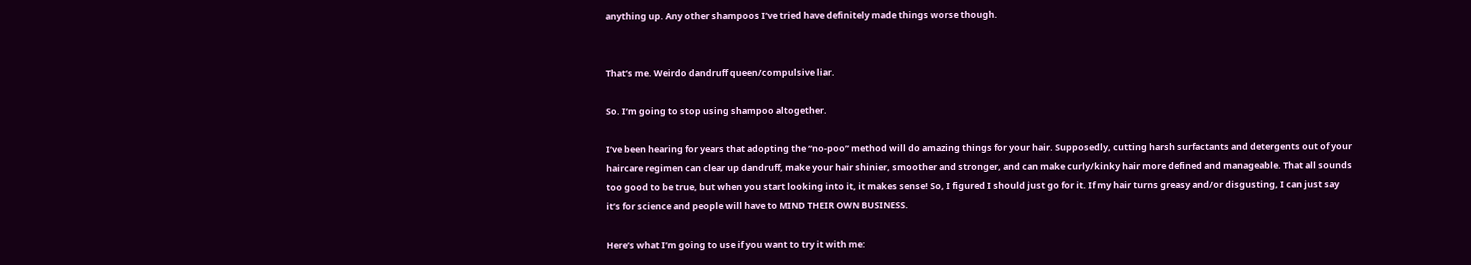anything up. Any other shampoos I’ve tried have definitely made things worse though.


That’s me. Weirdo dandruff queen/compulsive liar.

So. I’m going to stop using shampoo altogether.

I’ve been hearing for years that adopting the “no-poo” method will do amazing things for your hair. Supposedly, cutting harsh surfactants and detergents out of your haircare regimen can clear up dandruff, make your hair shinier, smoother and stronger, and can make curly/kinky hair more defined and manageable. That all sounds too good to be true, but when you start looking into it, it makes sense! So, I figured I should just go for it. If my hair turns greasy and/or disgusting, I can just say it’s for science and people will have to MIND THEIR OWN BUSINESS.

Here’s what I’m going to use if you want to try it with me: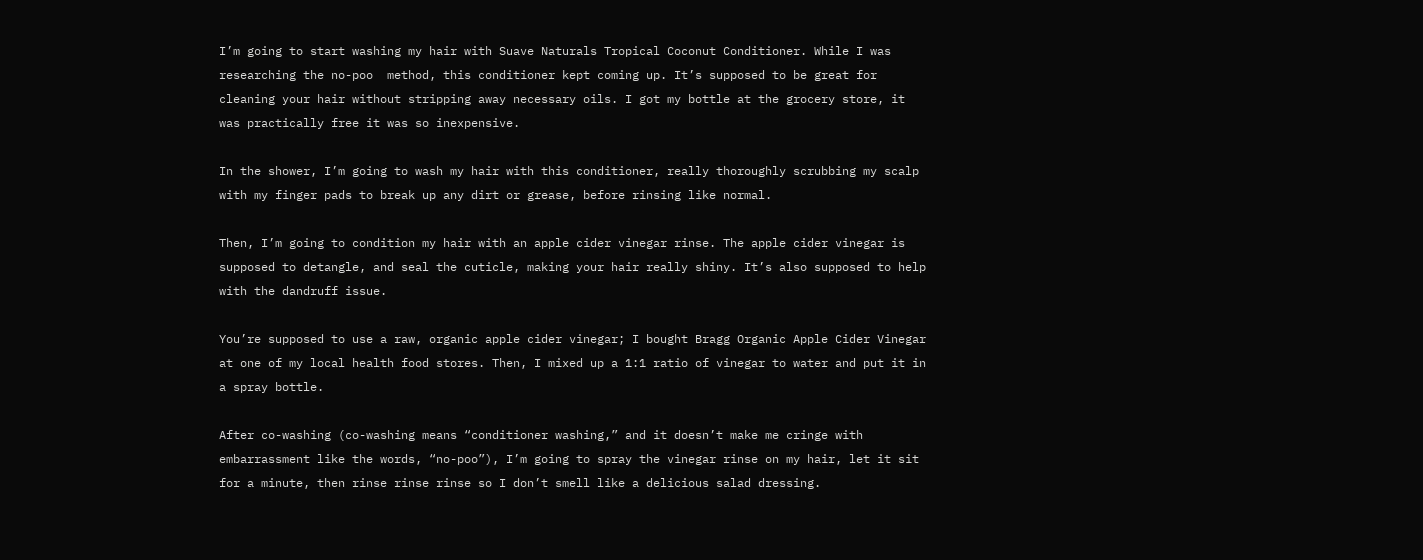I’m going to start washing my hair with Suave Naturals Tropical Coconut Conditioner. While I was researching the no-poo  method, this conditioner kept coming up. It’s supposed to be great for cleaning your hair without stripping away necessary oils. I got my bottle at the grocery store, it was practically free it was so inexpensive.

In the shower, I’m going to wash my hair with this conditioner, really thoroughly scrubbing my scalp with my finger pads to break up any dirt or grease, before rinsing like normal.

Then, I’m going to condition my hair with an apple cider vinegar rinse. The apple cider vinegar is supposed to detangle, and seal the cuticle, making your hair really shiny. It’s also supposed to help with the dandruff issue.

You’re supposed to use a raw, organic apple cider vinegar; I bought Bragg Organic Apple Cider Vinegar at one of my local health food stores. Then, I mixed up a 1:1 ratio of vinegar to water and put it in a spray bottle.

After co-washing (co-washing means “conditioner washing,” and it doesn’t make me cringe with embarrassment like the words, “no-poo”), I’m going to spray the vinegar rinse on my hair, let it sit for a minute, then rinse rinse rinse so I don’t smell like a delicious salad dressing.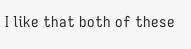I like that both of these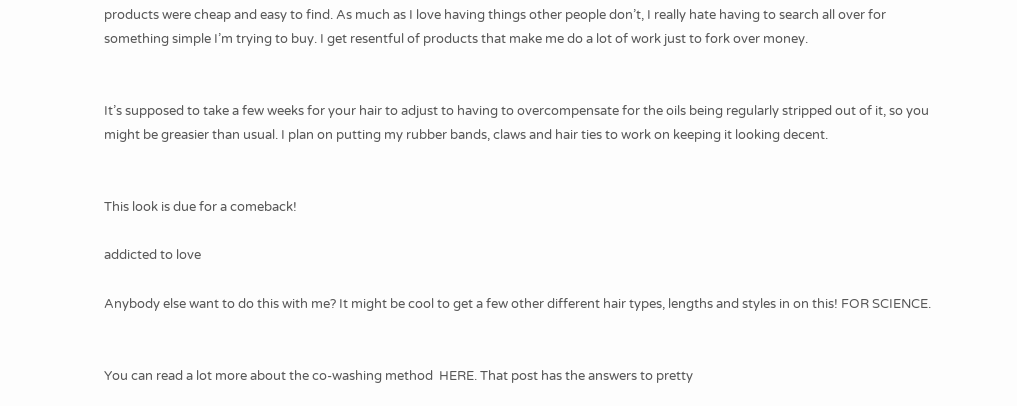products were cheap and easy to find. As much as I love having things other people don’t, I really hate having to search all over for something simple I’m trying to buy. I get resentful of products that make me do a lot of work just to fork over money.


It’s supposed to take a few weeks for your hair to adjust to having to overcompensate for the oils being regularly stripped out of it, so you might be greasier than usual. I plan on putting my rubber bands, claws and hair ties to work on keeping it looking decent.


This look is due for a comeback!

addicted to love

Anybody else want to do this with me? It might be cool to get a few other different hair types, lengths and styles in on this! FOR SCIENCE.


You can read a lot more about the co-washing method  HERE. That post has the answers to pretty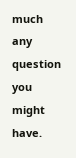much any question you might have.